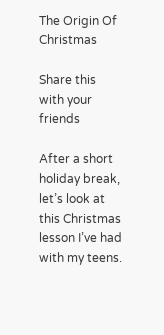The Origin Of Christmas

Share this with your friends

After a short holiday break, let’s look at this Christmas lesson I’ve had with my teens.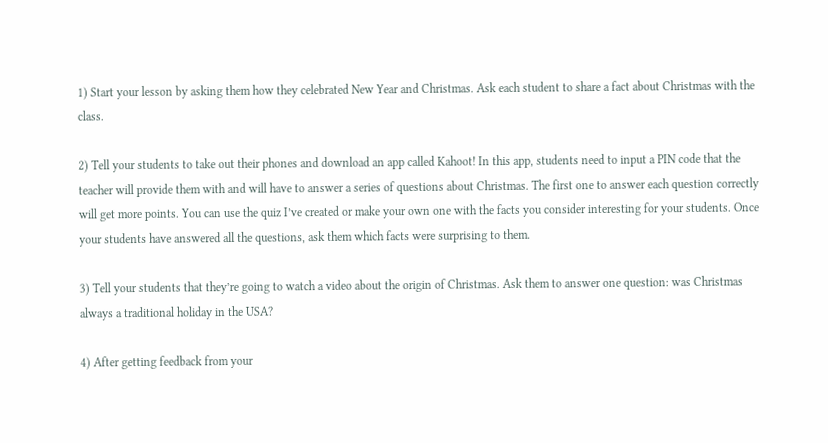1) Start your lesson by asking them how they celebrated New Year and Christmas. Ask each student to share a fact about Christmas with the class.

2) Tell your students to take out their phones and download an app called Kahoot! In this app, students need to input a PIN code that the teacher will provide them with and will have to answer a series of questions about Christmas. The first one to answer each question correctly will get more points. You can use the quiz I’ve created or make your own one with the facts you consider interesting for your students. Once your students have answered all the questions, ask them which facts were surprising to them.

3) Tell your students that they’re going to watch a video about the origin of Christmas. Ask them to answer one question: was Christmas always a traditional holiday in the USA?

4) After getting feedback from your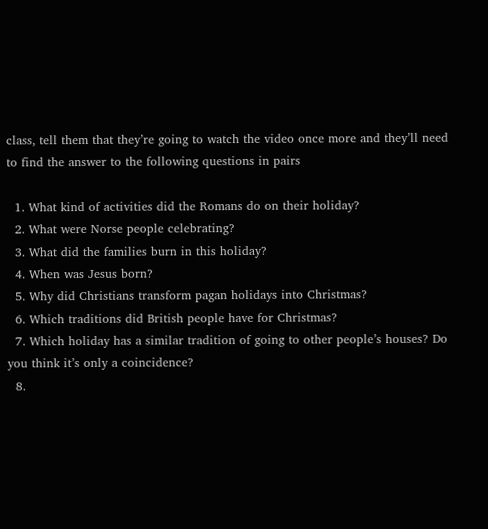class, tell them that they’re going to watch the video once more and they’ll need to find the answer to the following questions in pairs

  1. What kind of activities did the Romans do on their holiday?
  2. What were Norse people celebrating?
  3. What did the families burn in this holiday?
  4. When was Jesus born?
  5. Why did Christians transform pagan holidays into Christmas?
  6. Which traditions did British people have for Christmas?
  7. Which holiday has a similar tradition of going to other people’s houses? Do you think it’s only a coincidence?
  8.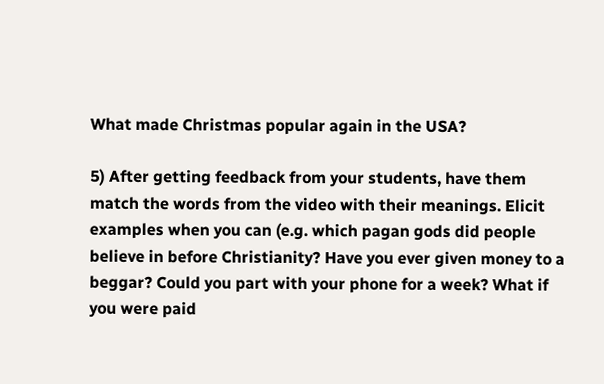What made Christmas popular again in the USA?

5) After getting feedback from your students, have them match the words from the video with their meanings. Elicit examples when you can (e.g. which pagan gods did people believe in before Christianity? Have you ever given money to a beggar? Could you part with your phone for a week? What if you were paid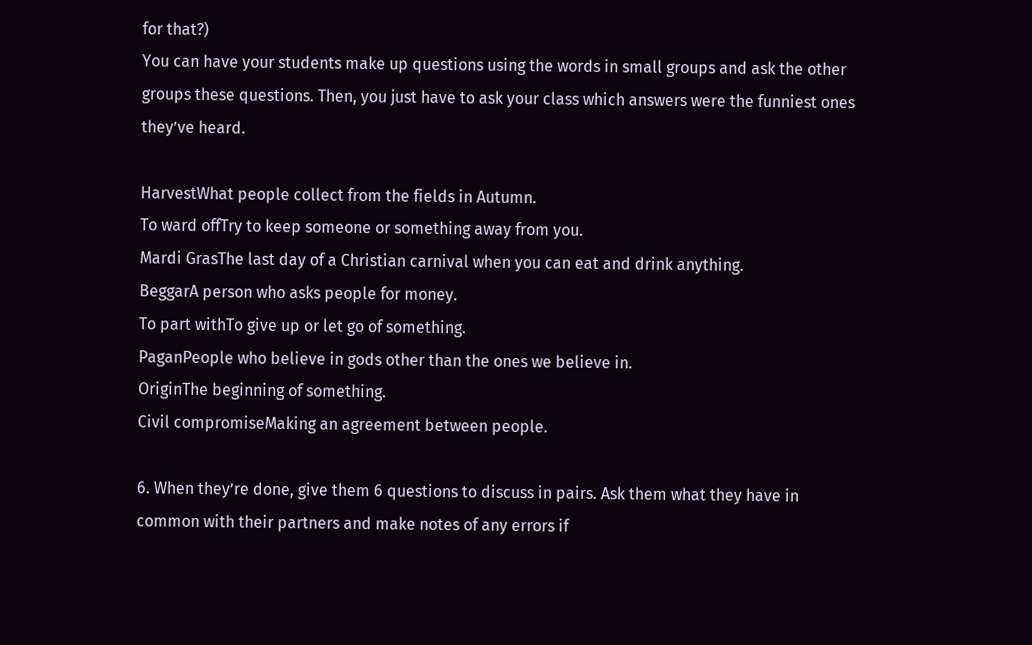for that?)
You can have your students make up questions using the words in small groups and ask the other groups these questions. Then, you just have to ask your class which answers were the funniest ones they’ve heard.

HarvestWhat people collect from the fields in Autumn.
To ward offTry to keep someone or something away from you.
Mardi GrasThe last day of a Christian carnival when you can eat and drink anything.
BeggarA person who asks people for money.
To part withTo give up or let go of something.
PaganPeople who believe in gods other than the ones we believe in.
OriginThe beginning of something.
Civil compromiseMaking an agreement between people.

6. When they’re done, give them 6 questions to discuss in pairs. Ask them what they have in common with their partners and make notes of any errors if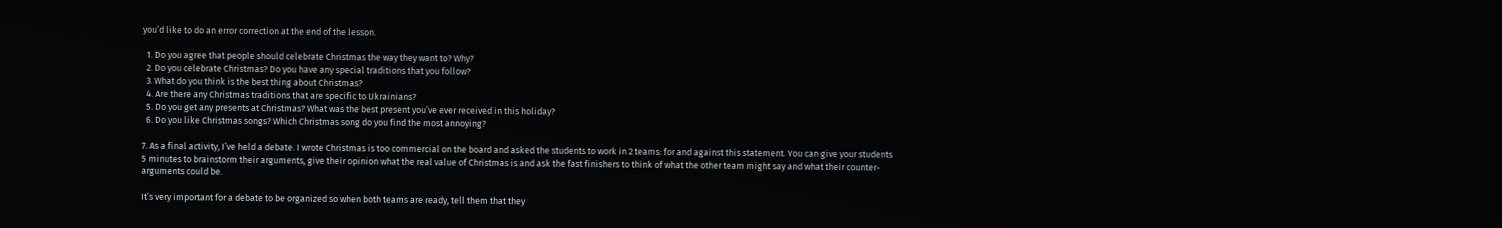you’d like to do an error correction at the end of the lesson.

  1. Do you agree that people should celebrate Christmas the way they want to? Why?
  2. Do you celebrate Christmas? Do you have any special traditions that you follow?
  3. What do you think is the best thing about Christmas?
  4. Are there any Christmas traditions that are specific to Ukrainians?
  5. Do you get any presents at Christmas? What was the best present you’ve ever received in this holiday?
  6. Do you like Christmas songs? Which Christmas song do you find the most annoying?

7. As a final activity, I’ve held a debate. I wrote Christmas is too commercial on the board and asked the students to work in 2 teams: for and against this statement. You can give your students 5 minutes to brainstorm their arguments, give their opinion what the real value of Christmas is and ask the fast finishers to think of what the other team might say and what their counter-arguments could be.

It’s very important for a debate to be organized so when both teams are ready, tell them that they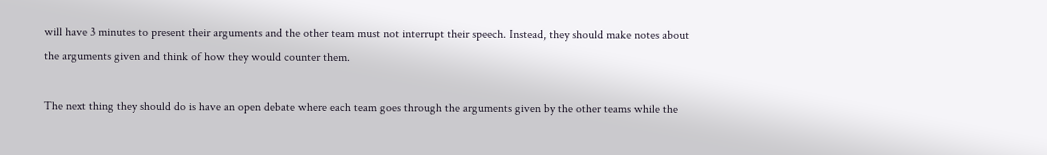will have 3 minutes to present their arguments and the other team must not interrupt their speech. Instead, they should make notes about the arguments given and think of how they would counter them.

The next thing they should do is have an open debate where each team goes through the arguments given by the other teams while the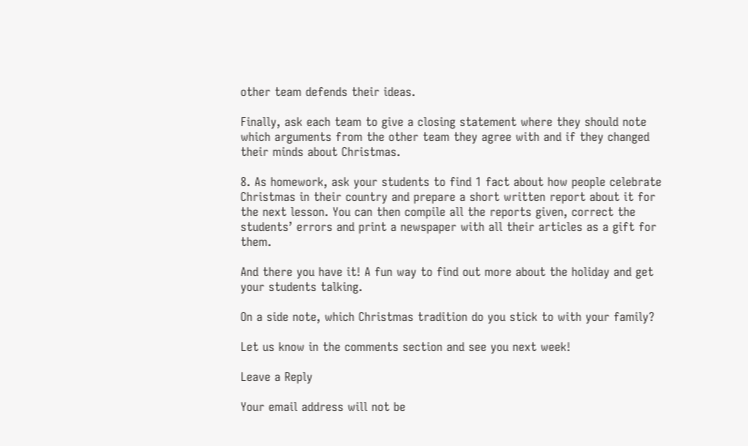other team defends their ideas.

Finally, ask each team to give a closing statement where they should note which arguments from the other team they agree with and if they changed their minds about Christmas.

8. As homework, ask your students to find 1 fact about how people celebrate Christmas in their country and prepare a short written report about it for the next lesson. You can then compile all the reports given, correct the students’ errors and print a newspaper with all their articles as a gift for them.

And there you have it! A fun way to find out more about the holiday and get your students talking.

On a side note, which Christmas tradition do you stick to with your family?

Let us know in the comments section and see you next week!

Leave a Reply

Your email address will not be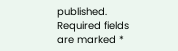published. Required fields are marked *